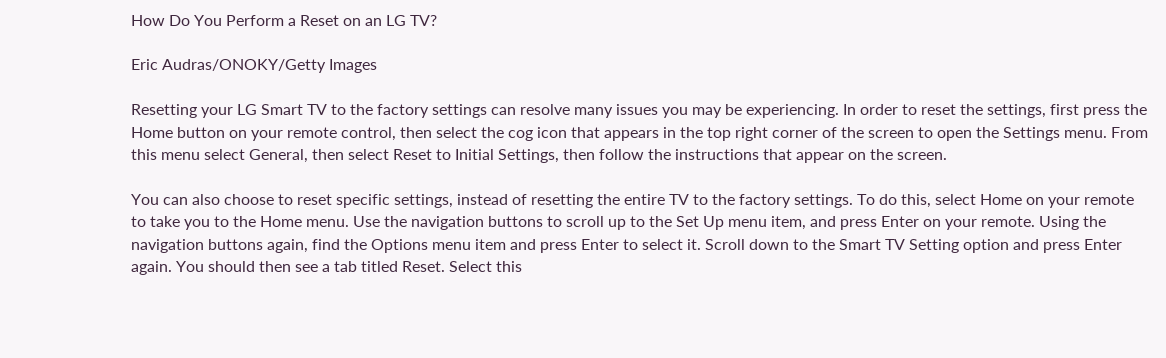How Do You Perform a Reset on an LG TV?

Eric Audras/ONOKY/Getty Images

Resetting your LG Smart TV to the factory settings can resolve many issues you may be experiencing. In order to reset the settings, first press the Home button on your remote control, then select the cog icon that appears in the top right corner of the screen to open the Settings menu. From this menu select General, then select Reset to Initial Settings, then follow the instructions that appear on the screen.

You can also choose to reset specific settings, instead of resetting the entire TV to the factory settings. To do this, select Home on your remote to take you to the Home menu. Use the navigation buttons to scroll up to the Set Up menu item, and press Enter on your remote. Using the navigation buttons again, find the Options menu item and press Enter to select it. Scroll down to the Smart TV Setting option and press Enter again. You should then see a tab titled Reset. Select this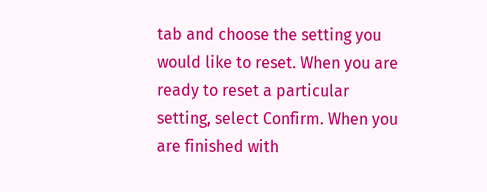tab and choose the setting you would like to reset. When you are ready to reset a particular setting, select Confirm. When you are finished with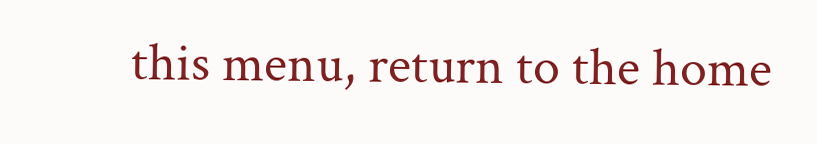this menu, return to the home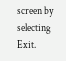screen by selecting Exit.